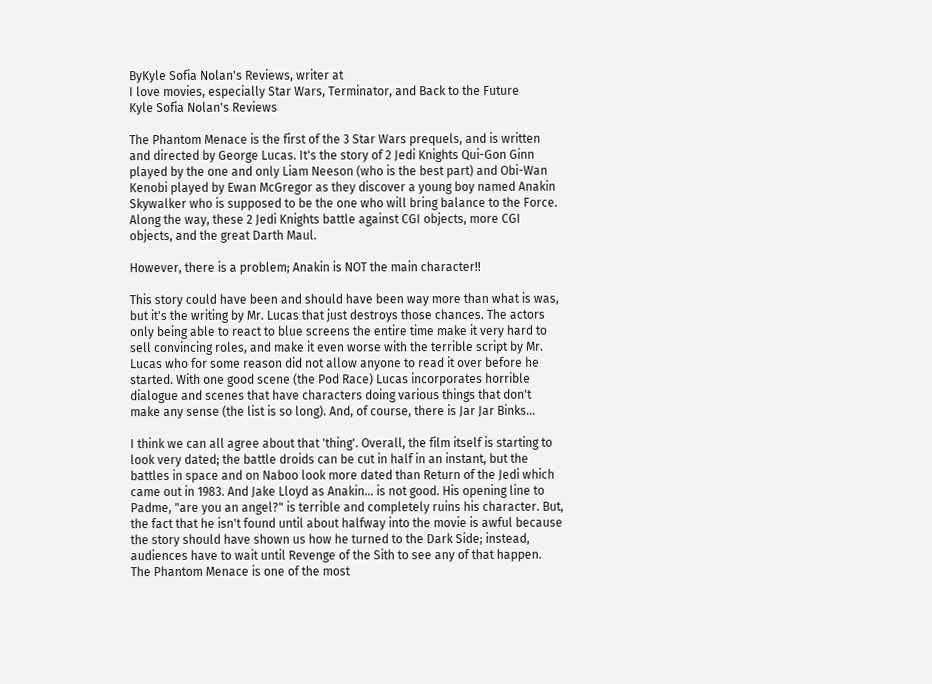ByKyle Sofia Nolan's Reviews, writer at
I love movies, especially Star Wars, Terminator, and Back to the Future
Kyle Sofia Nolan's Reviews

The Phantom Menace is the first of the 3 Star Wars prequels, and is written and directed by George Lucas. It's the story of 2 Jedi Knights Qui-Gon Ginn played by the one and only Liam Neeson (who is the best part) and Obi-Wan Kenobi played by Ewan McGregor as they discover a young boy named Anakin Skywalker who is supposed to be the one who will bring balance to the Force. Along the way, these 2 Jedi Knights battle against CGI objects, more CGI objects, and the great Darth Maul.

However, there is a problem; Anakin is NOT the main character!!

This story could have been and should have been way more than what is was, but it's the writing by Mr. Lucas that just destroys those chances. The actors only being able to react to blue screens the entire time make it very hard to sell convincing roles, and make it even worse with the terrible script by Mr. Lucas who for some reason did not allow anyone to read it over before he started. With one good scene (the Pod Race) Lucas incorporates horrible dialogue and scenes that have characters doing various things that don't make any sense (the list is so long). And, of course, there is Jar Jar Binks...

I think we can all agree about that 'thing'. Overall, the film itself is starting to look very dated; the battle droids can be cut in half in an instant, but the battles in space and on Naboo look more dated than Return of the Jedi which came out in 1983. And Jake Lloyd as Anakin... is not good. His opening line to Padme, "are you an angel?" is terrible and completely ruins his character. But, the fact that he isn't found until about halfway into the movie is awful because the story should have shown us how he turned to the Dark Side; instead, audiences have to wait until Revenge of the Sith to see any of that happen. The Phantom Menace is one of the most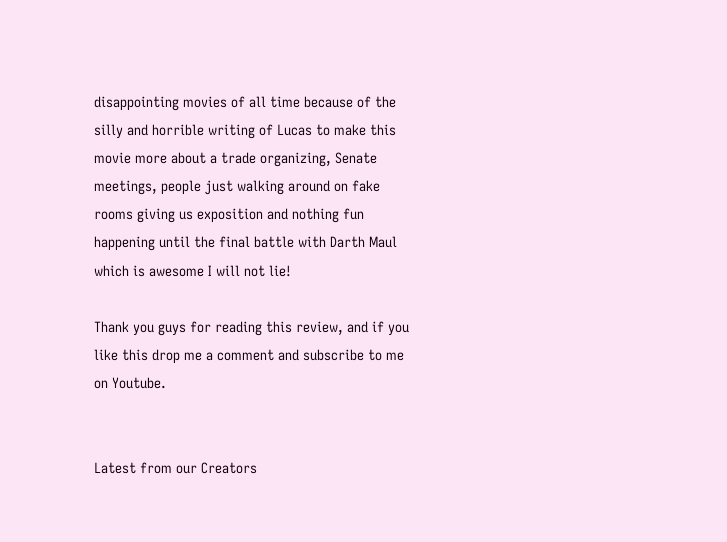disappointing movies of all time because of the silly and horrible writing of Lucas to make this movie more about a trade organizing, Senate meetings, people just walking around on fake rooms giving us exposition and nothing fun happening until the final battle with Darth Maul which is awesome I will not lie!

Thank you guys for reading this review, and if you like this drop me a comment and subscribe to me on Youtube.


Latest from our Creators